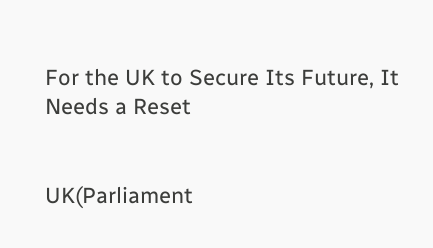For the UK to Secure Its Future, It Needs a Reset


UK(Parliament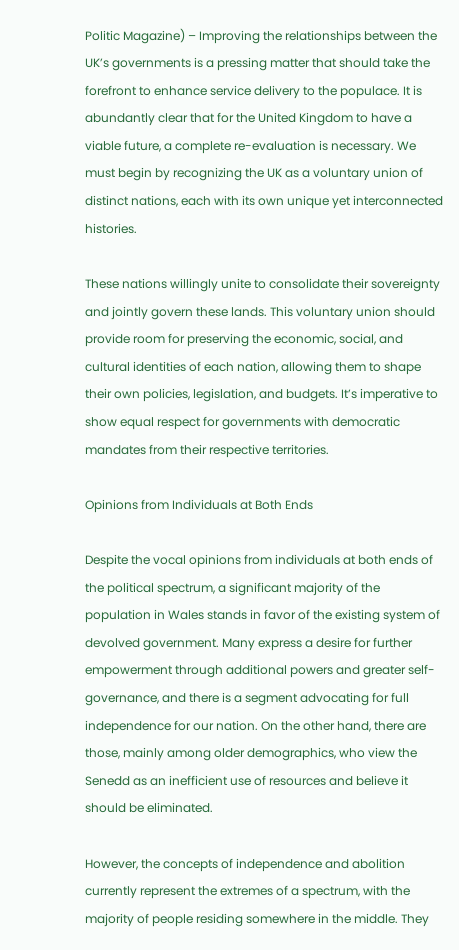Politic Magazine) – Improving the relationships between the UK’s governments is a pressing matter that should take the forefront to enhance service delivery to the populace. It is abundantly clear that for the United Kingdom to have a viable future, a complete re-evaluation is necessary. We must begin by recognizing the UK as a voluntary union of distinct nations, each with its own unique yet interconnected histories.

These nations willingly unite to consolidate their sovereignty and jointly govern these lands. This voluntary union should provide room for preserving the economic, social, and cultural identities of each nation, allowing them to shape their own policies, legislation, and budgets. It’s imperative to show equal respect for governments with democratic mandates from their respective territories.

Opinions from Individuals at Both Ends

Despite the vocal opinions from individuals at both ends of the political spectrum, a significant majority of the population in Wales stands in favor of the existing system of devolved government. Many express a desire for further empowerment through additional powers and greater self-governance, and there is a segment advocating for full independence for our nation. On the other hand, there are those, mainly among older demographics, who view the Senedd as an inefficient use of resources and believe it should be eliminated.

However, the concepts of independence and abolition currently represent the extremes of a spectrum, with the majority of people residing somewhere in the middle. They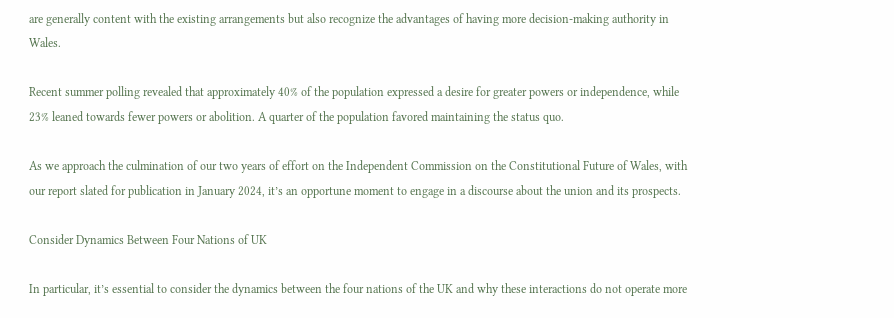are generally content with the existing arrangements but also recognize the advantages of having more decision-making authority in Wales.

Recent summer polling revealed that approximately 40% of the population expressed a desire for greater powers or independence, while 23% leaned towards fewer powers or abolition. A quarter of the population favored maintaining the status quo.

As we approach the culmination of our two years of effort on the Independent Commission on the Constitutional Future of Wales, with our report slated for publication in January 2024, it’s an opportune moment to engage in a discourse about the union and its prospects.

Consider Dynamics Between Four Nations of UK

In particular, it’s essential to consider the dynamics between the four nations of the UK and why these interactions do not operate more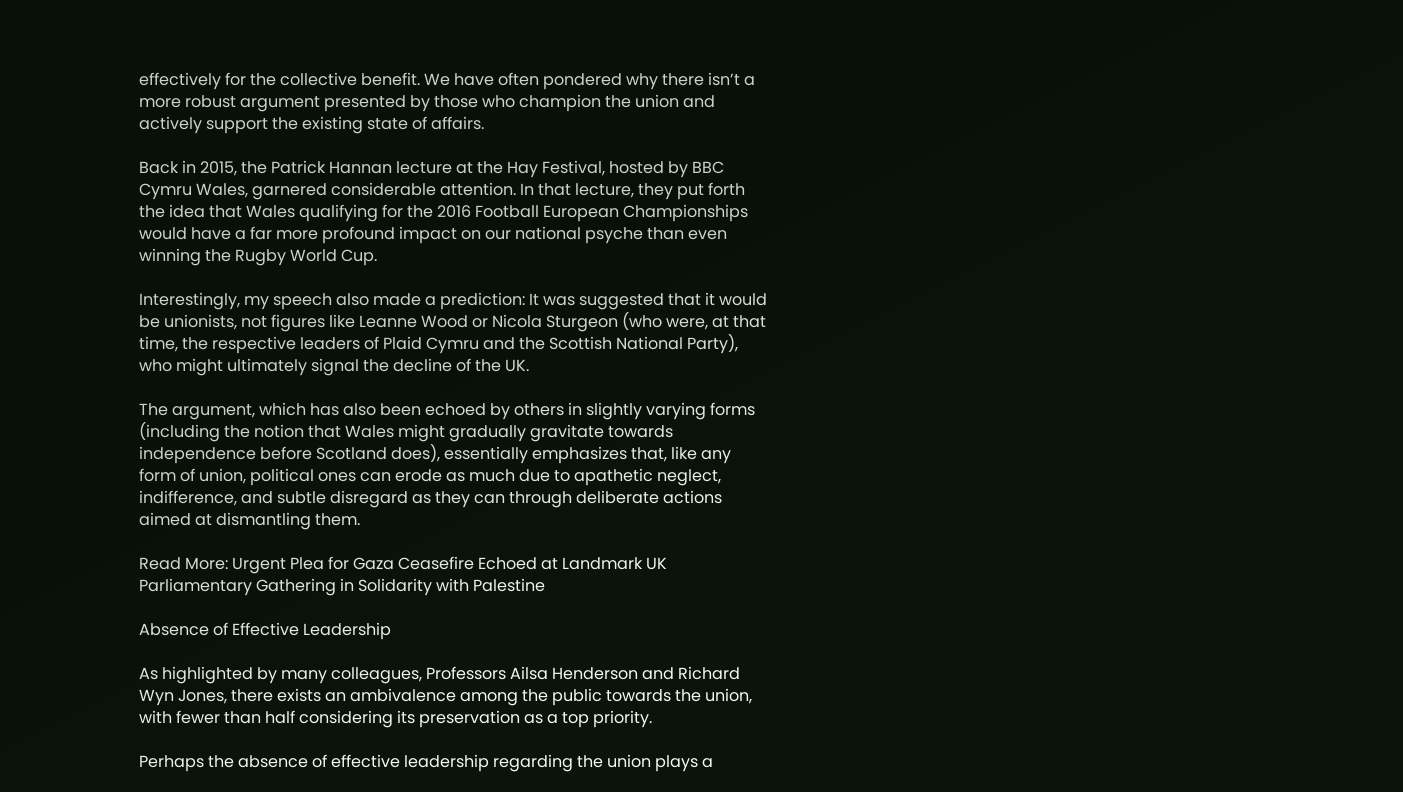effectively for the collective benefit. We have often pondered why there isn’t a more robust argument presented by those who champion the union and actively support the existing state of affairs.

Back in 2015, the Patrick Hannan lecture at the Hay Festival, hosted by BBC Cymru Wales, garnered considerable attention. In that lecture, they put forth the idea that Wales qualifying for the 2016 Football European Championships would have a far more profound impact on our national psyche than even winning the Rugby World Cup.

Interestingly, my speech also made a prediction: It was suggested that it would be unionists, not figures like Leanne Wood or Nicola Sturgeon (who were, at that time, the respective leaders of Plaid Cymru and the Scottish National Party), who might ultimately signal the decline of the UK.

The argument, which has also been echoed by others in slightly varying forms (including the notion that Wales might gradually gravitate towards independence before Scotland does), essentially emphasizes that, like any form of union, political ones can erode as much due to apathetic neglect, indifference, and subtle disregard as they can through deliberate actions aimed at dismantling them.

Read More: Urgent Plea for Gaza Ceasefire Echoed at Landmark UK Parliamentary Gathering in Solidarity with Palestine

Absence of Effective Leadership

As highlighted by many colleagues, Professors Ailsa Henderson and Richard Wyn Jones, there exists an ambivalence among the public towards the union, with fewer than half considering its preservation as a top priority.

Perhaps the absence of effective leadership regarding the union plays a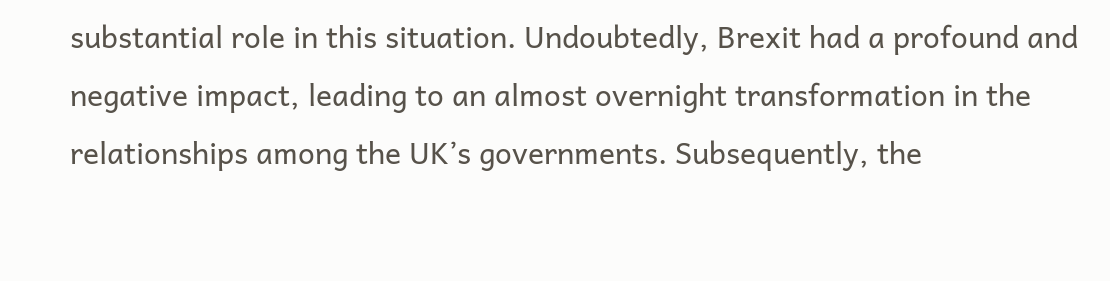substantial role in this situation. Undoubtedly, Brexit had a profound and negative impact, leading to an almost overnight transformation in the relationships among the UK’s governments. Subsequently, the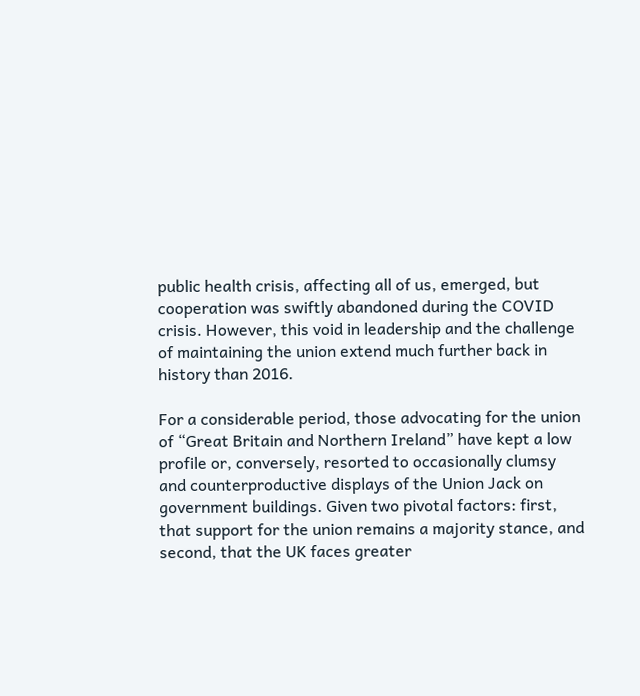public health crisis, affecting all of us, emerged, but cooperation was swiftly abandoned during the COVID crisis. However, this void in leadership and the challenge of maintaining the union extend much further back in history than 2016.

For a considerable period, those advocating for the union of “Great Britain and Northern Ireland” have kept a low profile or, conversely, resorted to occasionally clumsy and counterproductive displays of the Union Jack on government buildings. Given two pivotal factors: first, that support for the union remains a majority stance, and second, that the UK faces greater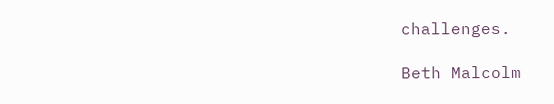challenges.

Beth Malcolm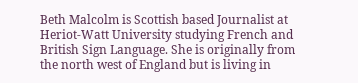Beth Malcolm is Scottish based Journalist at Heriot-Watt University studying French and British Sign Language. She is originally from the north west of England but is living in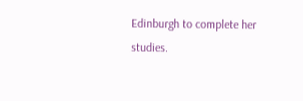Edinburgh to complete her studies.